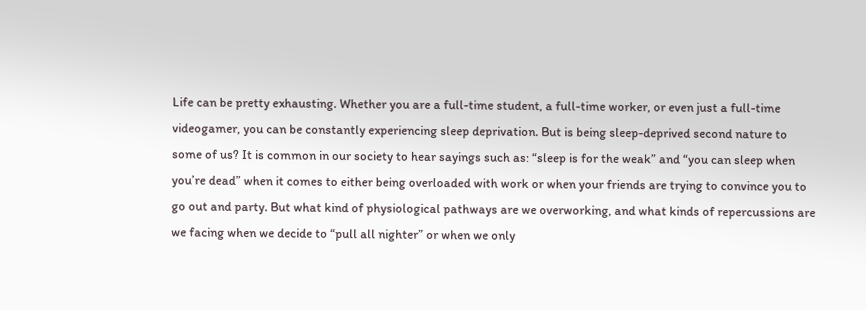Life can be pretty exhausting. Whether you are a full-time student, a full-time worker, or even just a full-time videogamer, you can be constantly experiencing sleep deprivation. But is being sleep-deprived second nature to some of us? It is common in our society to hear sayings such as: “sleep is for the weak” and “you can sleep when you’re dead” when it comes to either being overloaded with work or when your friends are trying to convince you to go out and party. But what kind of physiological pathways are we overworking, and what kinds of repercussions are we facing when we decide to “pull all nighter” or when we only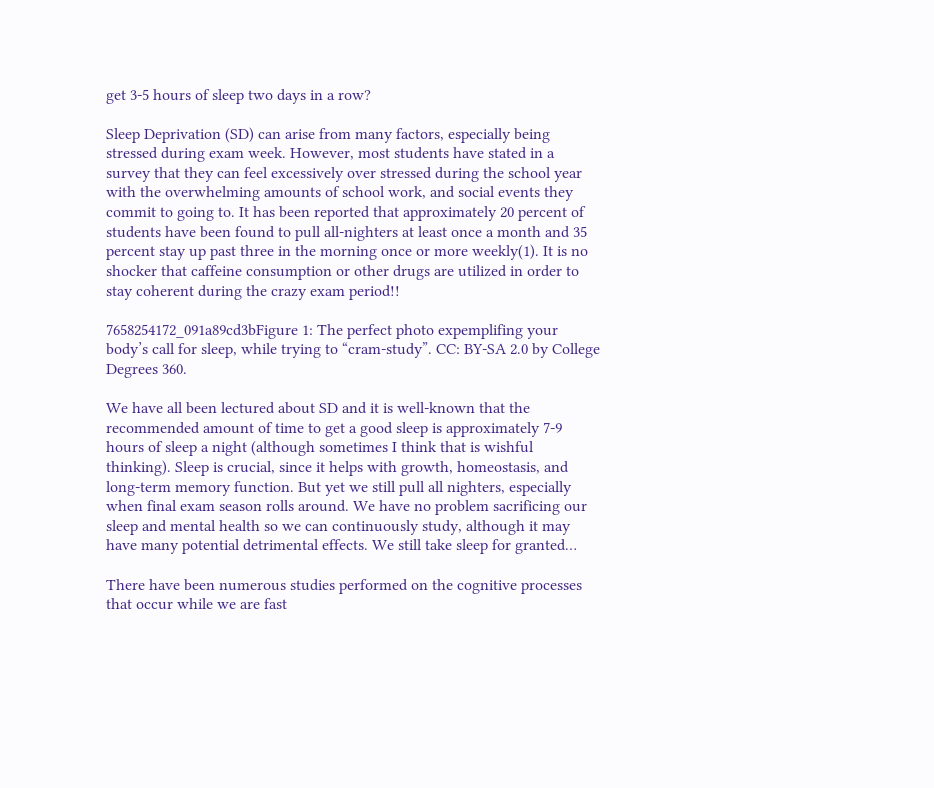get 3-5 hours of sleep two days in a row?

Sleep Deprivation (SD) can arise from many factors, especially being stressed during exam week. However, most students have stated in a survey that they can feel excessively over stressed during the school year with the overwhelming amounts of school work, and social events they commit to going to. It has been reported that approximately 20 percent of students have been found to pull all-nighters at least once a month and 35 percent stay up past three in the morning once or more weekly(1). It is no shocker that caffeine consumption or other drugs are utilized in order to stay coherent during the crazy exam period!!

7658254172_091a89cd3bFigure 1: The perfect photo expemplifing your body’s call for sleep, while trying to “cram-study”. CC: BY-SA 2.0 by College Degrees 360.

We have all been lectured about SD and it is well-known that the recommended amount of time to get a good sleep is approximately 7-9 hours of sleep a night (although sometimes I think that is wishful thinking). Sleep is crucial, since it helps with growth, homeostasis, and long-term memory function. But yet we still pull all nighters, especially when final exam season rolls around. We have no problem sacrificing our sleep and mental health so we can continuously study, although it may have many potential detrimental effects. We still take sleep for granted…

There have been numerous studies performed on the cognitive processes that occur while we are fast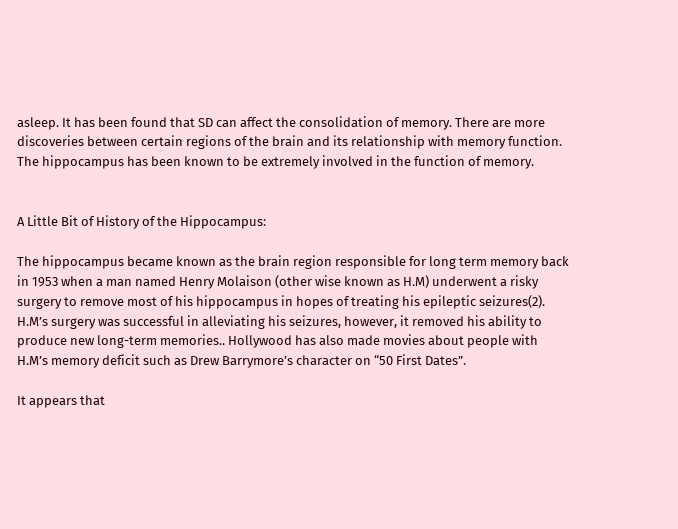asleep. It has been found that SD can affect the consolidation of memory. There are more discoveries between certain regions of the brain and its relationship with memory function. The hippocampus has been known to be extremely involved in the function of memory.


A Little Bit of History of the Hippocampus:

The hippocampus became known as the brain region responsible for long term memory back in 1953 when a man named Henry Molaison (other wise known as H.M) underwent a risky surgery to remove most of his hippocampus in hopes of treating his epileptic seizures(2). H.M’s surgery was successful in alleviating his seizures, however, it removed his ability to produce new long-term memories.. Hollywood has also made movies about people with H.M’s memory deficit such as Drew Barrymore’s character on “50 First Dates”.

It appears that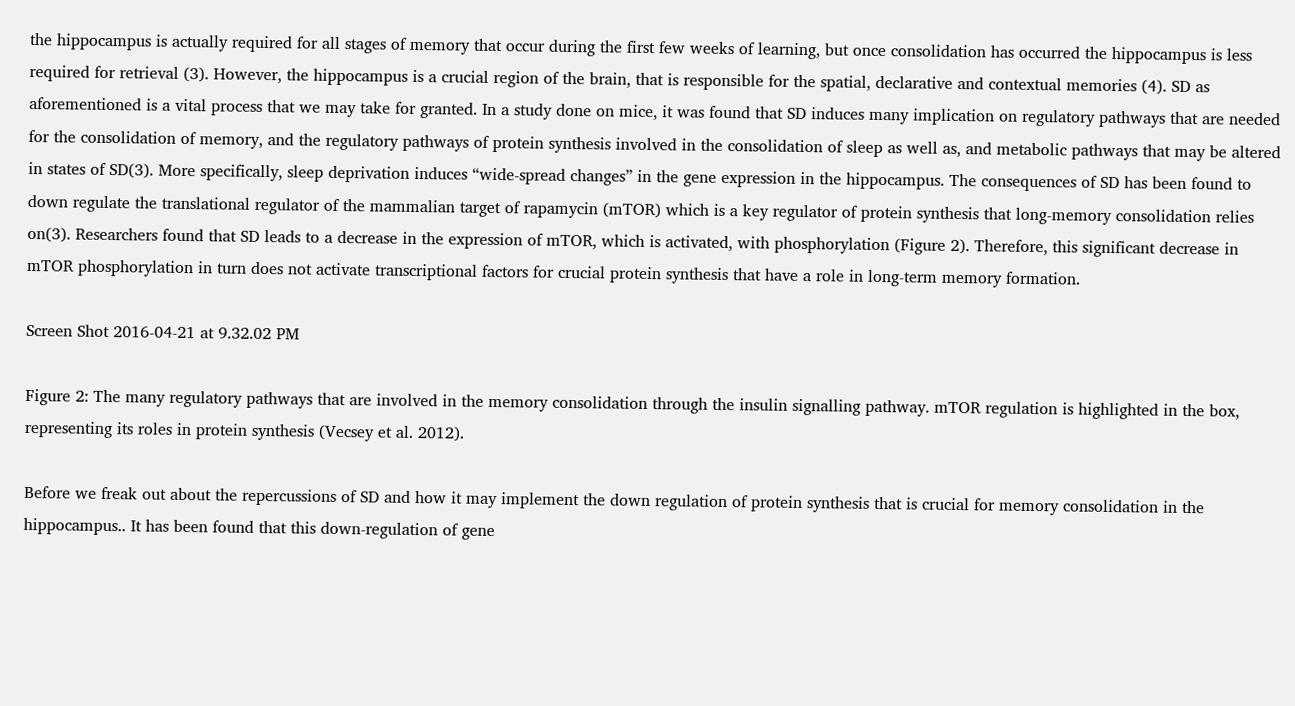the hippocampus is actually required for all stages of memory that occur during the first few weeks of learning, but once consolidation has occurred the hippocampus is less required for retrieval (3). However, the hippocampus is a crucial region of the brain, that is responsible for the spatial, declarative and contextual memories (4). SD as aforementioned is a vital process that we may take for granted. In a study done on mice, it was found that SD induces many implication on regulatory pathways that are needed for the consolidation of memory, and the regulatory pathways of protein synthesis involved in the consolidation of sleep as well as, and metabolic pathways that may be altered in states of SD(3). More specifically, sleep deprivation induces “wide-spread changes” in the gene expression in the hippocampus. The consequences of SD has been found to down regulate the translational regulator of the mammalian target of rapamycin (mTOR) which is a key regulator of protein synthesis that long-memory consolidation relies on(3). Researchers found that SD leads to a decrease in the expression of mTOR, which is activated, with phosphorylation (Figure 2). Therefore, this significant decrease in mTOR phosphorylation in turn does not activate transcriptional factors for crucial protein synthesis that have a role in long-term memory formation.

Screen Shot 2016-04-21 at 9.32.02 PM

Figure 2: The many regulatory pathways that are involved in the memory consolidation through the insulin signalling pathway. mTOR regulation is highlighted in the box, representing its roles in protein synthesis (Vecsey et al. 2012).

Before we freak out about the repercussions of SD and how it may implement the down regulation of protein synthesis that is crucial for memory consolidation in the hippocampus.. It has been found that this down-regulation of gene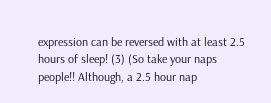expression can be reversed with at least 2.5 hours of sleep! (3) (So take your naps people!! Although, a 2.5 hour nap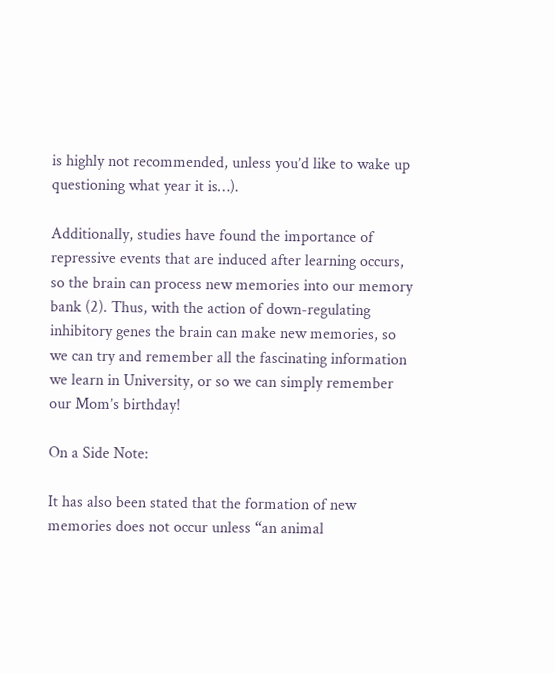is highly not recommended, unless you’d like to wake up questioning what year it is…).

Additionally, studies have found the importance of repressive events that are induced after learning occurs, so the brain can process new memories into our memory bank (2). Thus, with the action of down-regulating inhibitory genes the brain can make new memories, so we can try and remember all the fascinating information we learn in University, or so we can simply remember our Mom’s birthday!

On a Side Note:

It has also been stated that the formation of new memories does not occur unless “an animal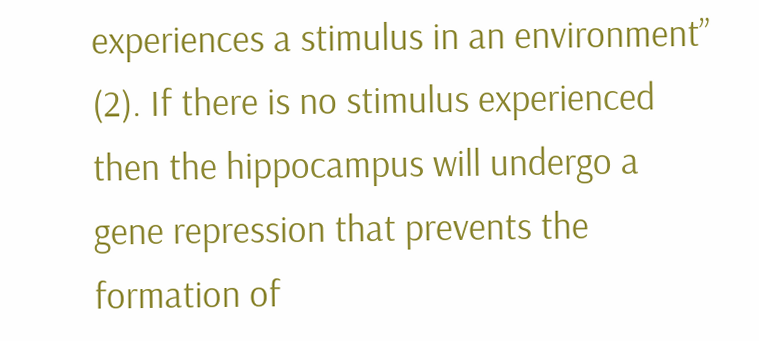experiences a stimulus in an environment” (2). If there is no stimulus experienced then the hippocampus will undergo a gene repression that prevents the formation of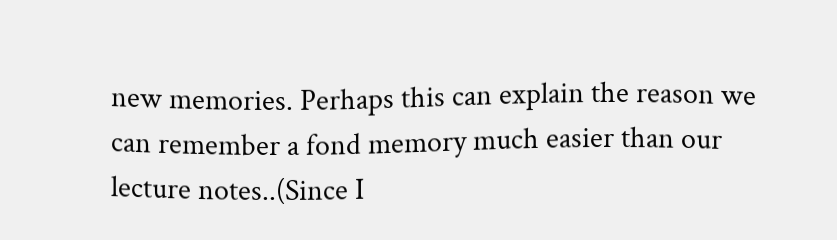new memories. Perhaps this can explain the reason we can remember a fond memory much easier than our lecture notes..(Since I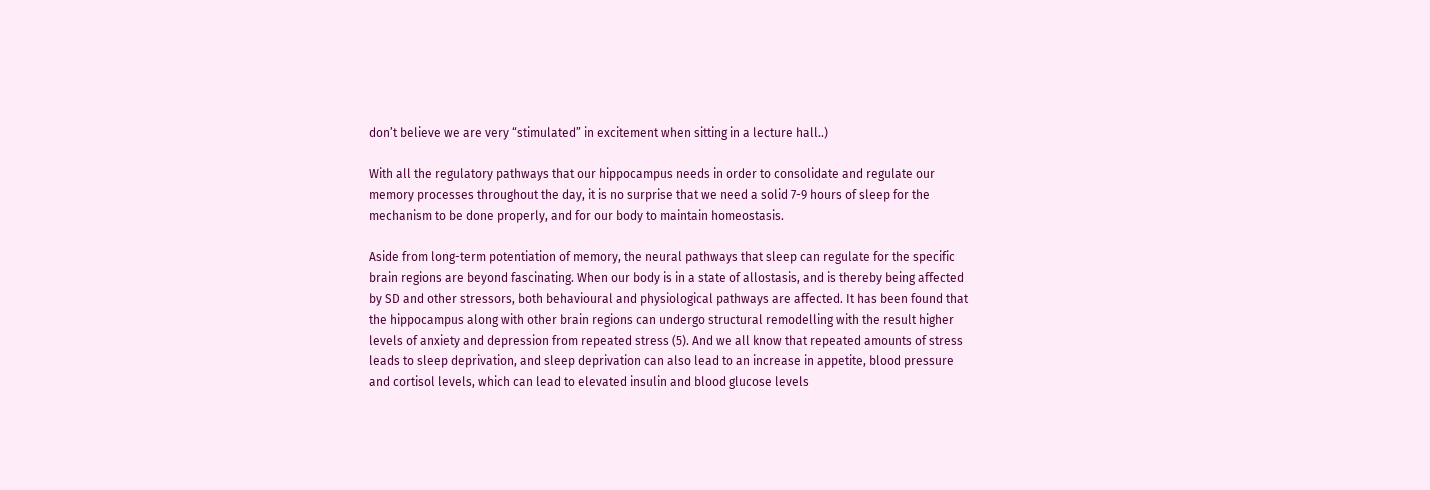don’t believe we are very “stimulated” in excitement when sitting in a lecture hall..)

With all the regulatory pathways that our hippocampus needs in order to consolidate and regulate our memory processes throughout the day, it is no surprise that we need a solid 7-9 hours of sleep for the mechanism to be done properly, and for our body to maintain homeostasis.

Aside from long-term potentiation of memory, the neural pathways that sleep can regulate for the specific brain regions are beyond fascinating. When our body is in a state of allostasis, and is thereby being affected by SD and other stressors, both behavioural and physiological pathways are affected. It has been found that the hippocampus along with other brain regions can undergo structural remodelling with the result higher levels of anxiety and depression from repeated stress (5). And we all know that repeated amounts of stress leads to sleep deprivation, and sleep deprivation can also lead to an increase in appetite, blood pressure and cortisol levels, which can lead to elevated insulin and blood glucose levels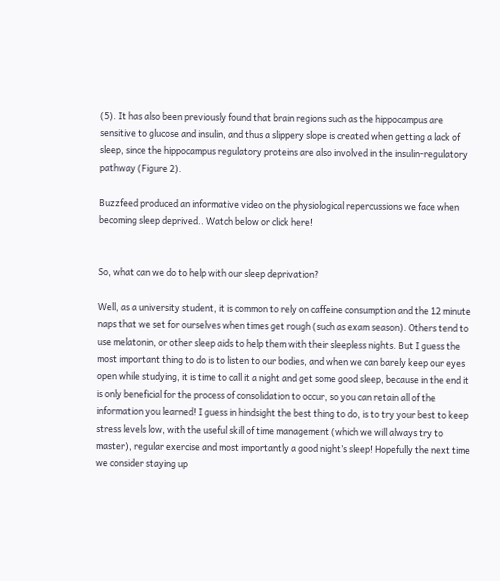(5). It has also been previously found that brain regions such as the hippocampus are sensitive to glucose and insulin, and thus a slippery slope is created when getting a lack of sleep, since the hippocampus regulatory proteins are also involved in the insulin-regulatory pathway (Figure 2).

Buzzfeed produced an informative video on the physiological repercussions we face when becoming sleep deprived.. Watch below or click here!


So, what can we do to help with our sleep deprivation?

Well, as a university student, it is common to rely on caffeine consumption and the 12 minute naps that we set for ourselves when times get rough (such as exam season). Others tend to use melatonin, or other sleep aids to help them with their sleepless nights. But I guess the most important thing to do is to listen to our bodies, and when we can barely keep our eyes open while studying, it is time to call it a night and get some good sleep, because in the end it is only beneficial for the process of consolidation to occur, so you can retain all of the information you learned! I guess in hindsight the best thing to do, is to try your best to keep stress levels low, with the useful skill of time management (which we will always try to master), regular exercise and most importantly a good night’s sleep! Hopefully the next time we consider staying up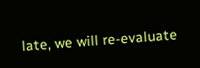late, we will re-evaluate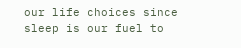our life choices since sleep is our fuel to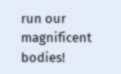run our magnificent bodies!